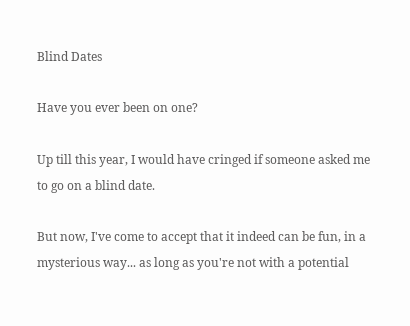Blind Dates

Have you ever been on one?

Up till this year, I would have cringed if someone asked me to go on a blind date.

But now, I've come to accept that it indeed can be fun, in a mysterious way... as long as you're not with a potential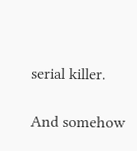serial killer.

And somehow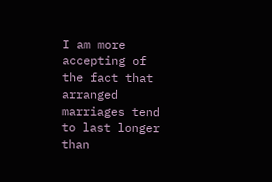I am more accepting of the fact that arranged marriages tend to last longer than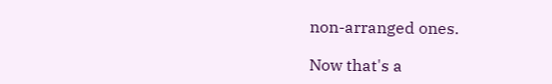non-arranged ones.

Now that's a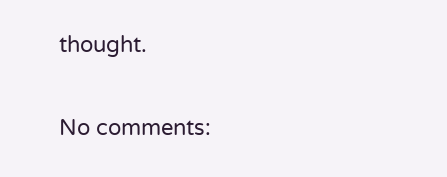thought.

No comments: